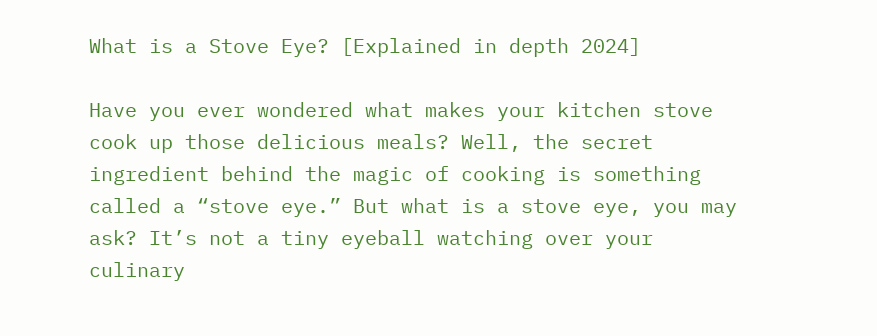What is a Stove Eye? [Explained in depth 2024]

Have you ever wondered what makes your kitchen stove cook up those delicious meals? Well, the secret ingredient behind the magic of cooking is something called a “stove eye.” But what is a stove eye, you may ask? It’s not a tiny eyeball watching over your culinary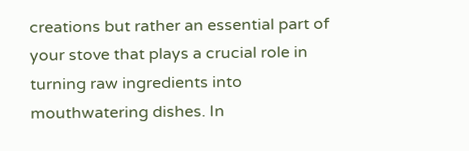creations but rather an essential part of your stove that plays a crucial role in turning raw ingredients into mouthwatering dishes. In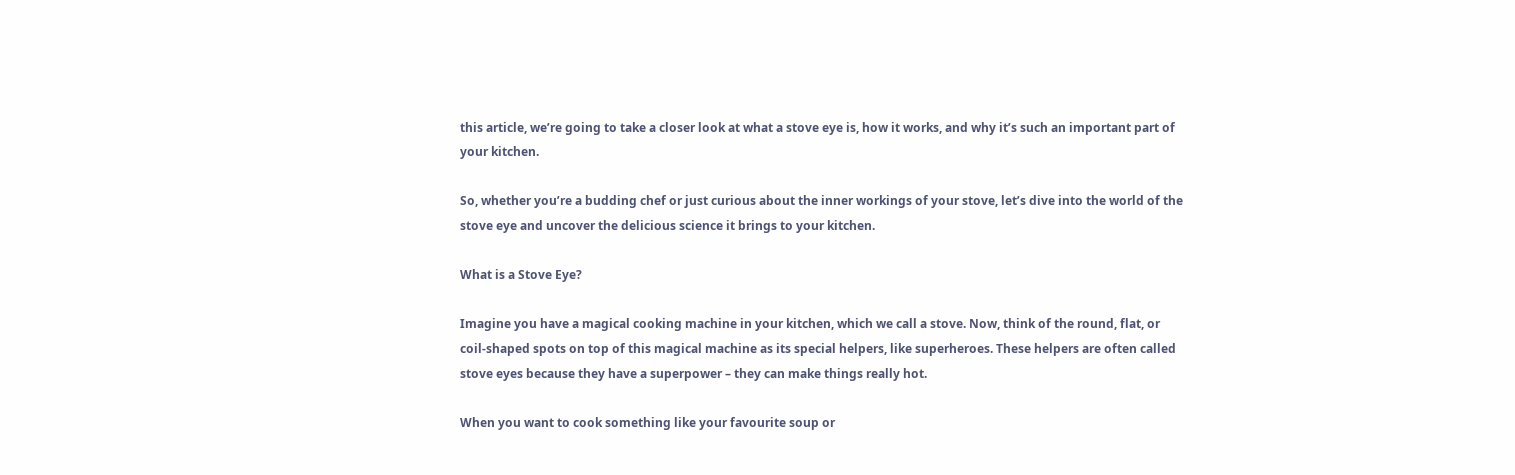this article, we’re going to take a closer look at what a stove eye is, how it works, and why it’s such an important part of your kitchen.

So, whether you’re a budding chef or just curious about the inner workings of your stove, let’s dive into the world of the stove eye and uncover the delicious science it brings to your kitchen.

What is a Stove Eye?

Imagine you have a magical cooking machine in your kitchen, which we call a stove. Now, think of the round, flat, or coil-shaped spots on top of this magical machine as its special helpers, like superheroes. These helpers are often called stove eyes because they have a superpower – they can make things really hot.

When you want to cook something like your favourite soup or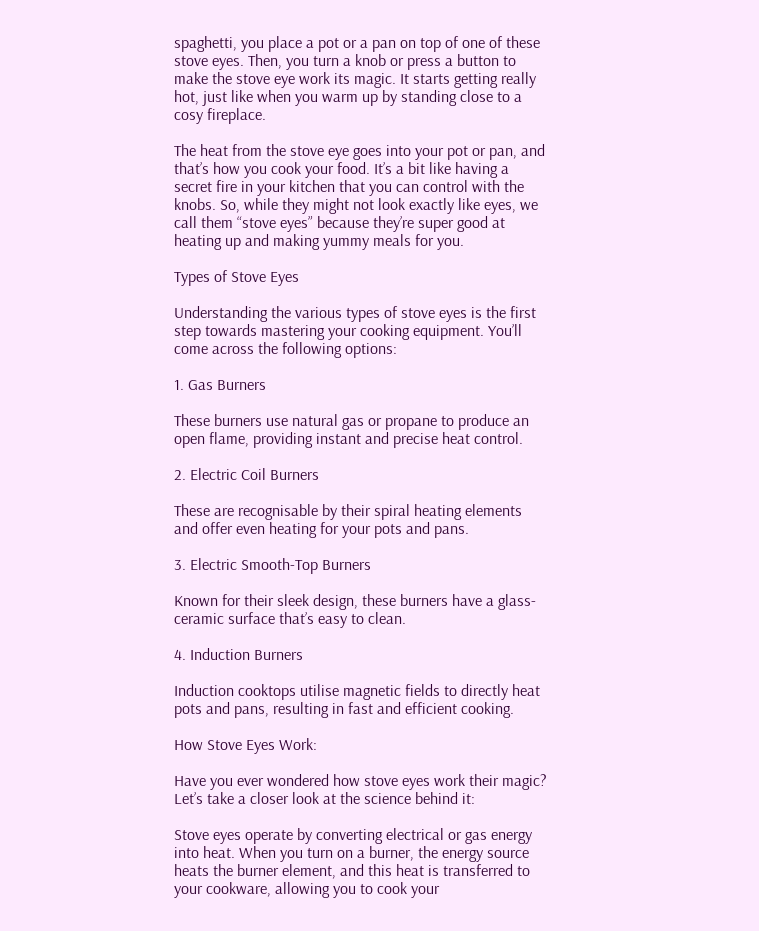spaghetti, you place a pot or a pan on top of one of these stove eyes. Then, you turn a knob or press a button to make the stove eye work its magic. It starts getting really hot, just like when you warm up by standing close to a cosy fireplace.

The heat from the stove eye goes into your pot or pan, and that’s how you cook your food. It’s a bit like having a secret fire in your kitchen that you can control with the knobs. So, while they might not look exactly like eyes, we call them “stove eyes” because they’re super good at heating up and making yummy meals for you.

Types of Stove Eyes

Understanding the various types of stove eyes is the first step towards mastering your cooking equipment. You’ll come across the following options:

1. Gas Burners

These burners use natural gas or propane to produce an open flame, providing instant and precise heat control.

2. Electric Coil Burners

These are recognisable by their spiral heating elements and offer even heating for your pots and pans.

3. Electric Smooth-Top Burners

Known for their sleek design, these burners have a glass-ceramic surface that’s easy to clean.

4. Induction Burners

Induction cooktops utilise magnetic fields to directly heat pots and pans, resulting in fast and efficient cooking.

How Stove Eyes Work:

Have you ever wondered how stove eyes work their magic? Let’s take a closer look at the science behind it:

Stove eyes operate by converting electrical or gas energy into heat. When you turn on a burner, the energy source heats the burner element, and this heat is transferred to your cookware, allowing you to cook your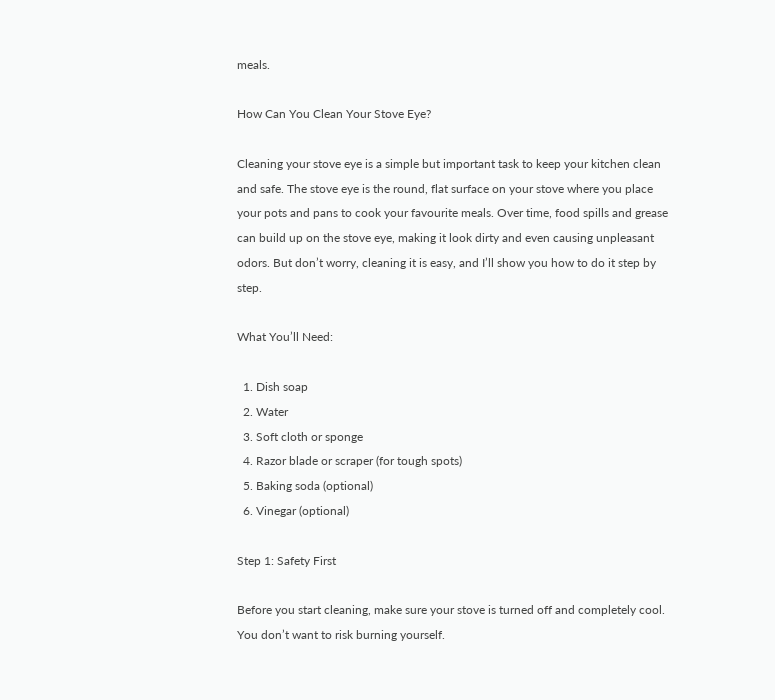meals.

How Can You Clean Your Stove Eye?

Cleaning your stove eye is a simple but important task to keep your kitchen clean and safe. The stove eye is the round, flat surface on your stove where you place your pots and pans to cook your favourite meals. Over time, food spills and grease can build up on the stove eye, making it look dirty and even causing unpleasant odors. But don’t worry, cleaning it is easy, and I’ll show you how to do it step by step.

What You’ll Need:

  1. Dish soap
  2. Water
  3. Soft cloth or sponge
  4. Razor blade or scraper (for tough spots)
  5. Baking soda (optional)
  6. Vinegar (optional)

Step 1: Safety First

Before you start cleaning, make sure your stove is turned off and completely cool. You don’t want to risk burning yourself.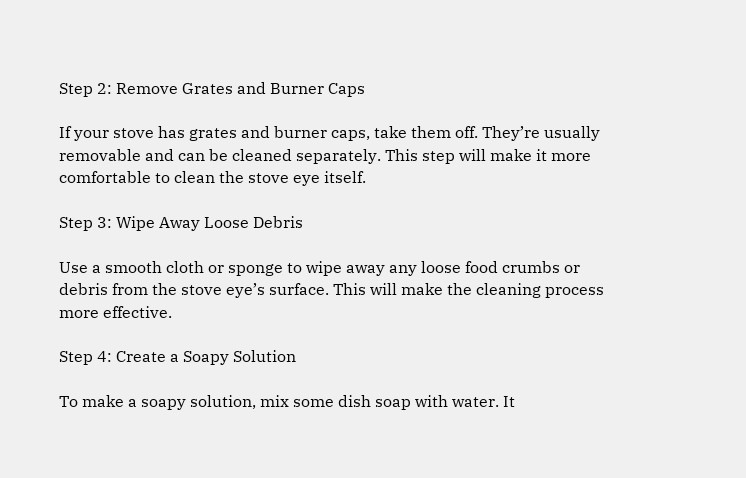Step 2: Remove Grates and Burner Caps

If your stove has grates and burner caps, take them off. They’re usually removable and can be cleaned separately. This step will make it more comfortable to clean the stove eye itself.

Step 3: Wipe Away Loose Debris

Use a smooth cloth or sponge to wipe away any loose food crumbs or debris from the stove eye’s surface. This will make the cleaning process more effective.

Step 4: Create a Soapy Solution

To make a soapy solution, mix some dish soap with water. It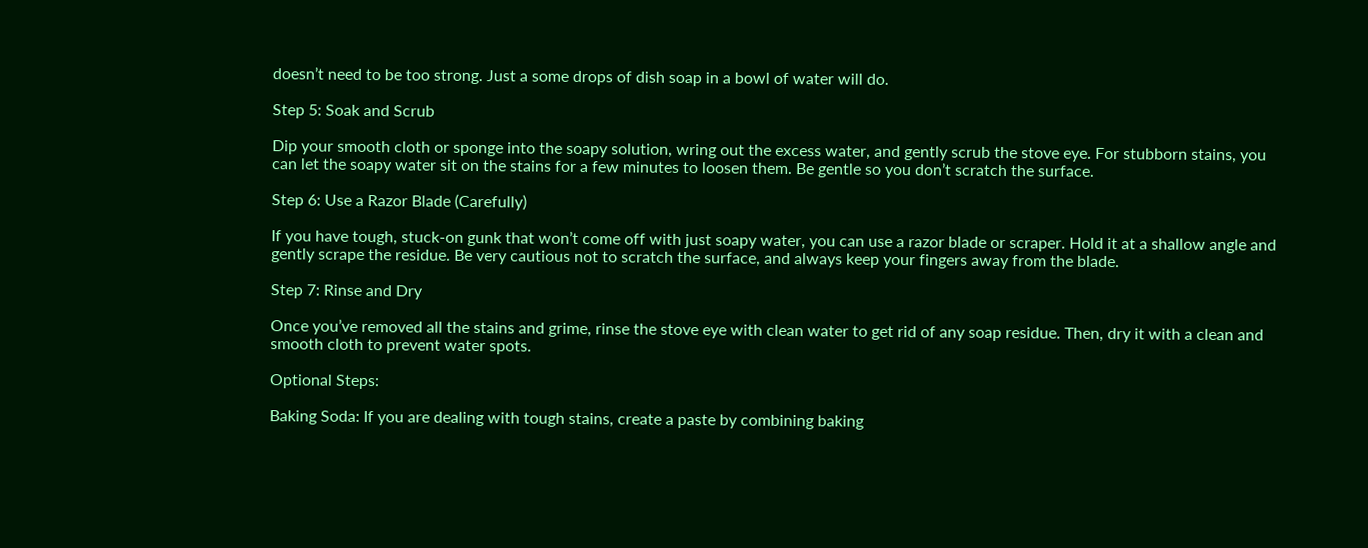doesn’t need to be too strong. Just a some drops of dish soap in a bowl of water will do.

Step 5: Soak and Scrub

Dip your smooth cloth or sponge into the soapy solution, wring out the excess water, and gently scrub the stove eye. For stubborn stains, you can let the soapy water sit on the stains for a few minutes to loosen them. Be gentle so you don’t scratch the surface.

Step 6: Use a Razor Blade (Carefully)

If you have tough, stuck-on gunk that won’t come off with just soapy water, you can use a razor blade or scraper. Hold it at a shallow angle and gently scrape the residue. Be very cautious not to scratch the surface, and always keep your fingers away from the blade.

Step 7: Rinse and Dry

Once you’ve removed all the stains and grime, rinse the stove eye with clean water to get rid of any soap residue. Then, dry it with a clean and smooth cloth to prevent water spots.

Optional Steps:

Baking Soda: If you are dealing with tough stains, create a paste by combining baking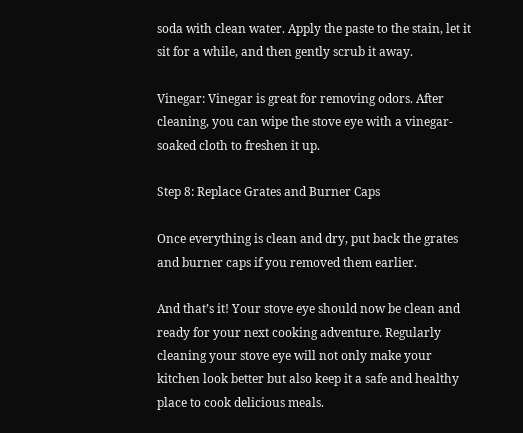soda with clean water. Apply the paste to the stain, let it sit for a while, and then gently scrub it away.

Vinegar: Vinegar is great for removing odors. After cleaning, you can wipe the stove eye with a vinegar-soaked cloth to freshen it up.

Step 8: Replace Grates and Burner Caps

Once everything is clean and dry, put back the grates and burner caps if you removed them earlier.

And that’s it! Your stove eye should now be clean and ready for your next cooking adventure. Regularly cleaning your stove eye will not only make your kitchen look better but also keep it a safe and healthy place to cook delicious meals.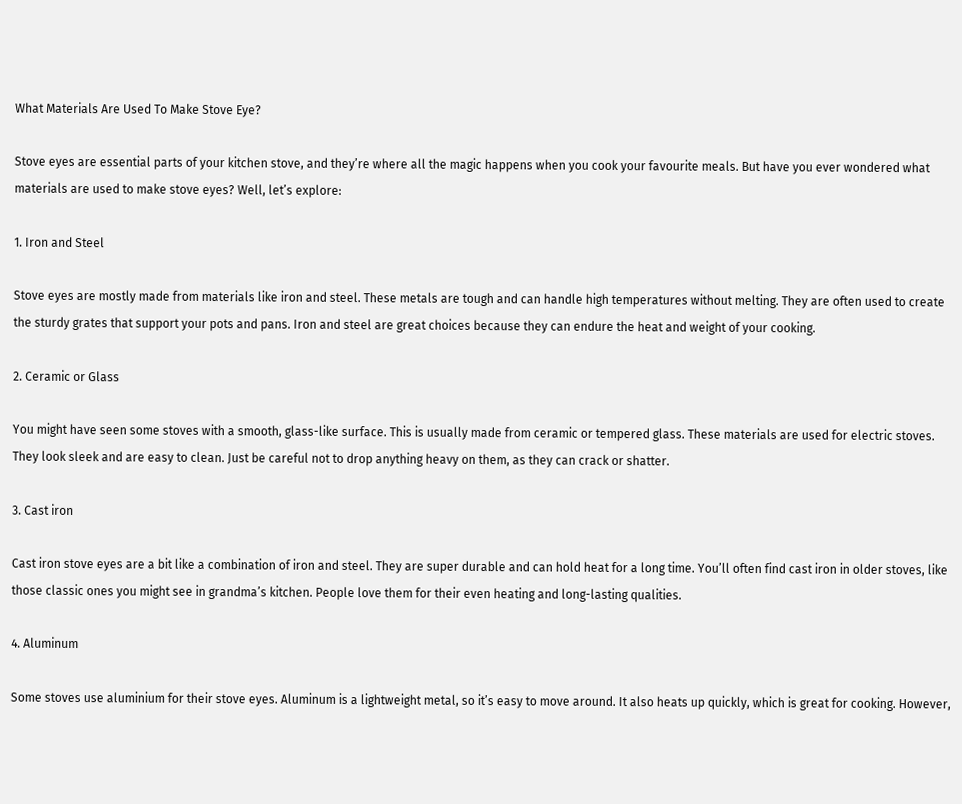What Materials Are Used To Make Stove Eye?

Stove eyes are essential parts of your kitchen stove, and they’re where all the magic happens when you cook your favourite meals. But have you ever wondered what materials are used to make stove eyes? Well, let’s explore:

1. Iron and Steel

Stove eyes are mostly made from materials like iron and steel. These metals are tough and can handle high temperatures without melting. They are often used to create the sturdy grates that support your pots and pans. Iron and steel are great choices because they can endure the heat and weight of your cooking.

2. Ceramic or Glass

You might have seen some stoves with a smooth, glass-like surface. This is usually made from ceramic or tempered glass. These materials are used for electric stoves. They look sleek and are easy to clean. Just be careful not to drop anything heavy on them, as they can crack or shatter.

3. Cast iron

Cast iron stove eyes are a bit like a combination of iron and steel. They are super durable and can hold heat for a long time. You’ll often find cast iron in older stoves, like those classic ones you might see in grandma’s kitchen. People love them for their even heating and long-lasting qualities.

4. Aluminum

Some stoves use aluminium for their stove eyes. Aluminum is a lightweight metal, so it’s easy to move around. It also heats up quickly, which is great for cooking. However,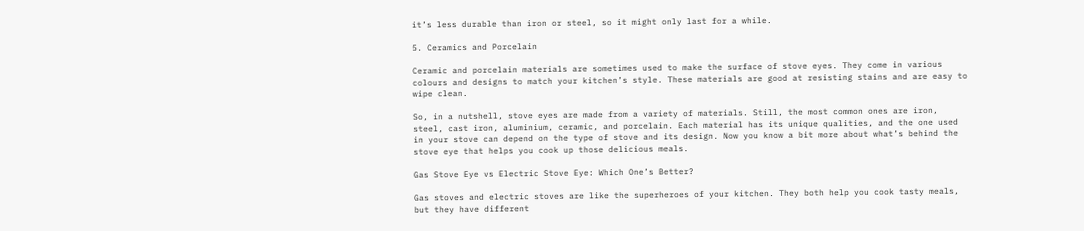it’s less durable than iron or steel, so it might only last for a while.

5. Ceramics and Porcelain

Ceramic and porcelain materials are sometimes used to make the surface of stove eyes. They come in various colours and designs to match your kitchen’s style. These materials are good at resisting stains and are easy to wipe clean.

So, in a nutshell, stove eyes are made from a variety of materials. Still, the most common ones are iron, steel, cast iron, aluminium, ceramic, and porcelain. Each material has its unique qualities, and the one used in your stove can depend on the type of stove and its design. Now you know a bit more about what’s behind the stove eye that helps you cook up those delicious meals.

Gas Stove Eye vs Electric Stove Eye: Which One’s Better?

Gas stoves and electric stoves are like the superheroes of your kitchen. They both help you cook tasty meals, but they have different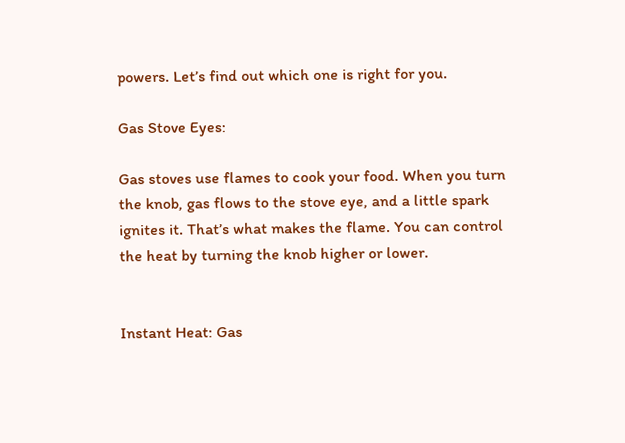powers. Let’s find out which one is right for you.

Gas Stove Eyes:

Gas stoves use flames to cook your food. When you turn the knob, gas flows to the stove eye, and a little spark ignites it. That’s what makes the flame. You can control the heat by turning the knob higher or lower.


Instant Heat: Gas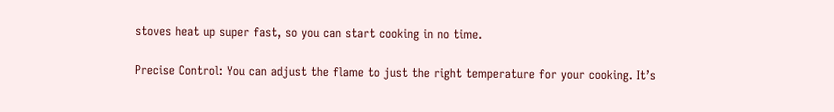stoves heat up super fast, so you can start cooking in no time.

Precise Control: You can adjust the flame to just the right temperature for your cooking. It’s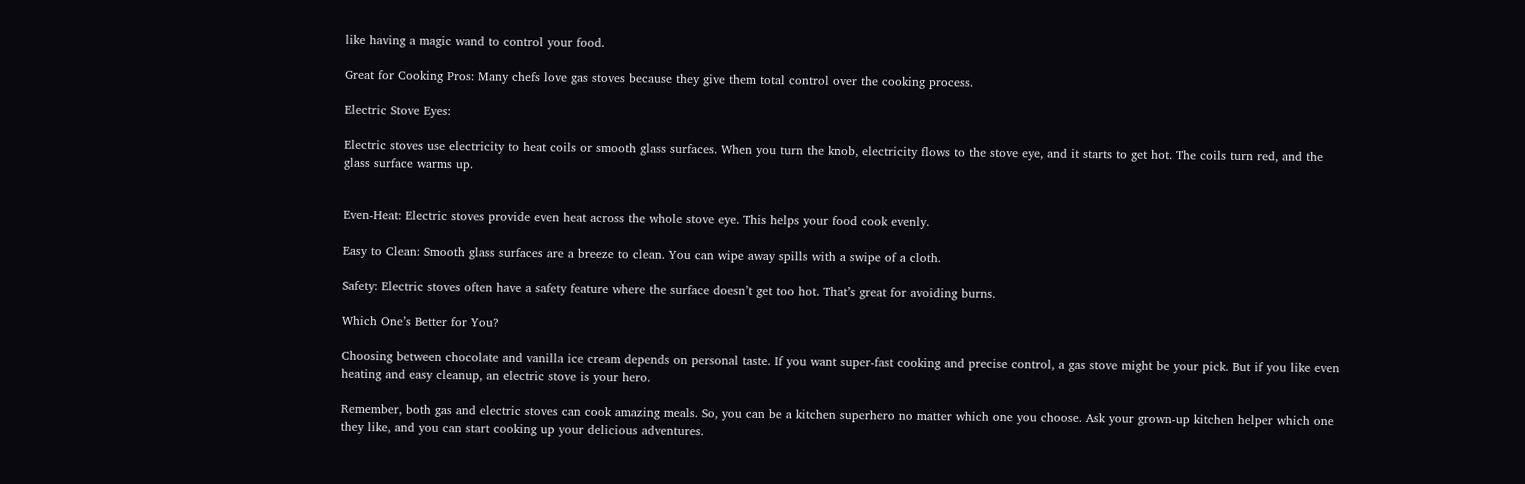like having a magic wand to control your food.

Great for Cooking Pros: Many chefs love gas stoves because they give them total control over the cooking process.

Electric Stove Eyes:

Electric stoves use electricity to heat coils or smooth glass surfaces. When you turn the knob, electricity flows to the stove eye, and it starts to get hot. The coils turn red, and the glass surface warms up.


Even-Heat: Electric stoves provide even heat across the whole stove eye. This helps your food cook evenly.

Easy to Clean: Smooth glass surfaces are a breeze to clean. You can wipe away spills with a swipe of a cloth.

Safety: Electric stoves often have a safety feature where the surface doesn’t get too hot. That’s great for avoiding burns.

Which One’s Better for You?

Choosing between chocolate and vanilla ice cream depends on personal taste. If you want super-fast cooking and precise control, a gas stove might be your pick. But if you like even heating and easy cleanup, an electric stove is your hero.

Remember, both gas and electric stoves can cook amazing meals. So, you can be a kitchen superhero no matter which one you choose. Ask your grown-up kitchen helper which one they like, and you can start cooking up your delicious adventures.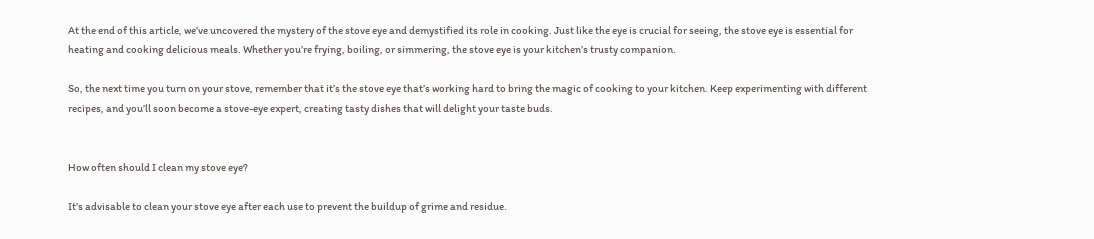At the end of this article, we’ve uncovered the mystery of the stove eye and demystified its role in cooking. Just like the eye is crucial for seeing, the stove eye is essential for heating and cooking delicious meals. Whether you’re frying, boiling, or simmering, the stove eye is your kitchen’s trusty companion.

So, the next time you turn on your stove, remember that it’s the stove eye that’s working hard to bring the magic of cooking to your kitchen. Keep experimenting with different recipes, and you’ll soon become a stove-eye expert, creating tasty dishes that will delight your taste buds.


How often should I clean my stove eye?

It’s advisable to clean your stove eye after each use to prevent the buildup of grime and residue.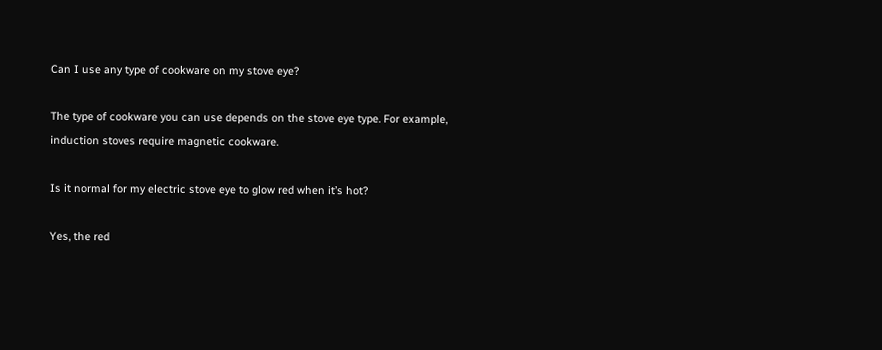Can I use any type of cookware on my stove eye?

The type of cookware you can use depends on the stove eye type. For example, induction stoves require magnetic cookware.

Is it normal for my electric stove eye to glow red when it’s hot?

Yes, the red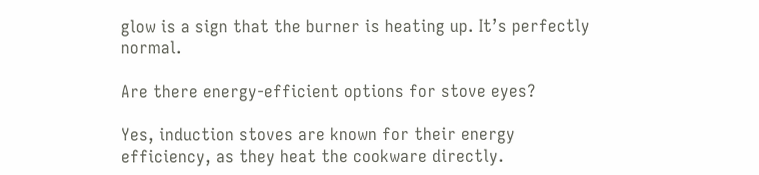glow is a sign that the burner is heating up. It’s perfectly normal.

Are there energy-efficient options for stove eyes?

Yes, induction stoves are known for their energy efficiency, as they heat the cookware directly.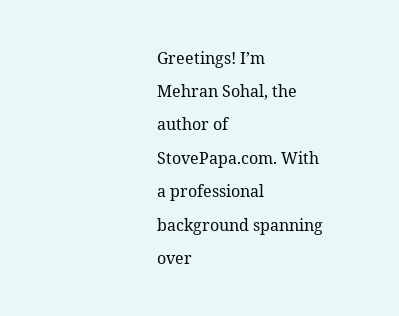Greetings! I’m Mehran Sohal, the author of StovePapa.com. With a professional background spanning over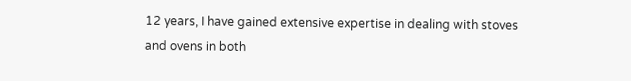12 years, I have gained extensive expertise in dealing with stoves and ovens in both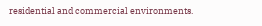residential and commercial environments.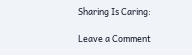Sharing Is Caring:

Leave a Comment